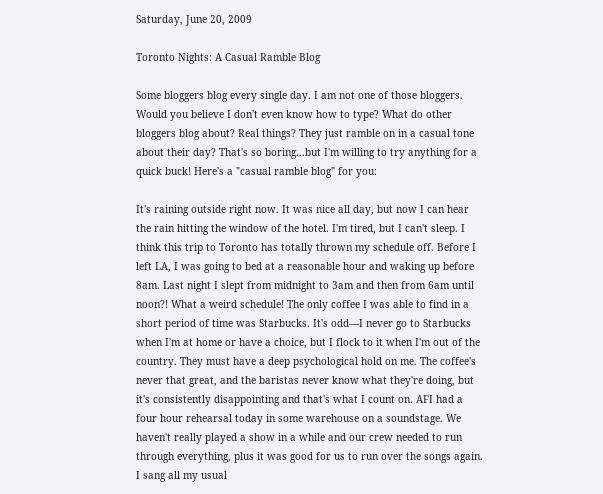Saturday, June 20, 2009

Toronto Nights: A Casual Ramble Blog

Some bloggers blog every single day. I am not one of those bloggers. Would you believe I don't even know how to type? What do other bloggers blog about? Real things? They just ramble on in a casual tone about their day? That's so boring...but I'm willing to try anything for a quick buck! Here's a "casual ramble blog" for you:

It's raining outside right now. It was nice all day, but now I can hear the rain hitting the window of the hotel. I'm tired, but I can't sleep. I think this trip to Toronto has totally thrown my schedule off. Before I left LA, I was going to bed at a reasonable hour and waking up before 8am. Last night I slept from midnight to 3am and then from 6am until noon?! What a weird schedule! The only coffee I was able to find in a short period of time was Starbucks. It's odd—I never go to Starbucks when I'm at home or have a choice, but I flock to it when I'm out of the country. They must have a deep psychological hold on me. The coffee's never that great, and the baristas never know what they're doing, but it's consistently disappointing and that's what I count on. AFI had a four hour rehearsal today in some warehouse on a soundstage. We haven't really played a show in a while and our crew needed to run through everything, plus it was good for us to run over the songs again. I sang all my usual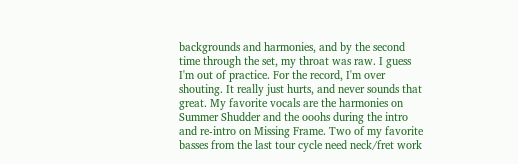backgrounds and harmonies, and by the second time through the set, my throat was raw. I guess I'm out of practice. For the record, I'm over shouting. It really just hurts, and never sounds that great. My favorite vocals are the harmonies on Summer Shudder and the ooohs during the intro and re-intro on Missing Frame. Two of my favorite basses from the last tour cycle need neck/fret work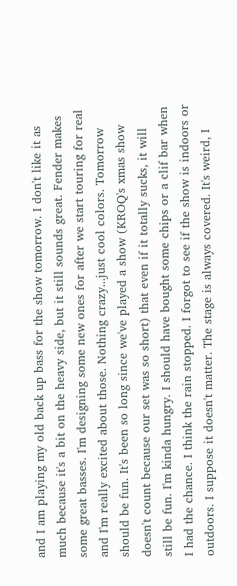and I am playing my old back up bass for the show tomorrow. I don't like it as much because it's a bit on the heavy side, but it still sounds great. Fender makes some great basses. I'm designing some new ones for after we start touring for real and I'm really excited about those. Nothing crazy...just cool colors. Tomorrow should be fun. It's been so long since we've played a show (KROQ's xmas show doesn't count because our set was so short) that even if it totally sucks, it will still be fun. I'm kinda hungry. I should have bought some chips or a clif bar when I had the chance. I think the rain stopped. I forgot to see if the show is indoors or outdoors. I suppose it doesn't matter. The stage is always covered. It's weird, I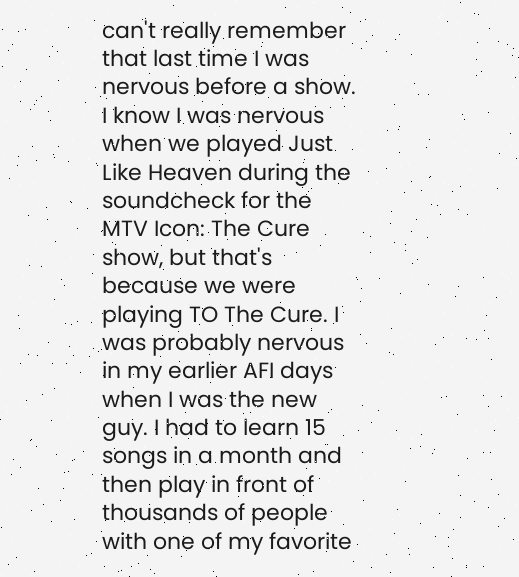can't really remember that last time I was nervous before a show. I know I was nervous when we played Just Like Heaven during the soundcheck for the MTV Icon: The Cure show, but that's because we were playing TO The Cure. I was probably nervous in my earlier AFI days when I was the new guy. I had to learn 15 songs in a month and then play in front of thousands of people with one of my favorite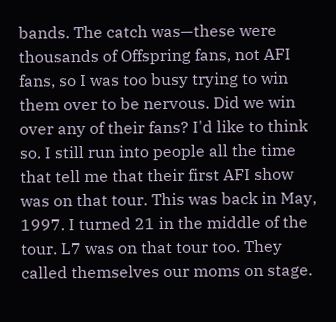bands. The catch was—these were thousands of Offspring fans, not AFI fans, so I was too busy trying to win them over to be nervous. Did we win over any of their fans? I'd like to think so. I still run into people all the time that tell me that their first AFI show was on that tour. This was back in May, 1997. I turned 21 in the middle of the tour. L7 was on that tour too. They called themselves our moms on stage.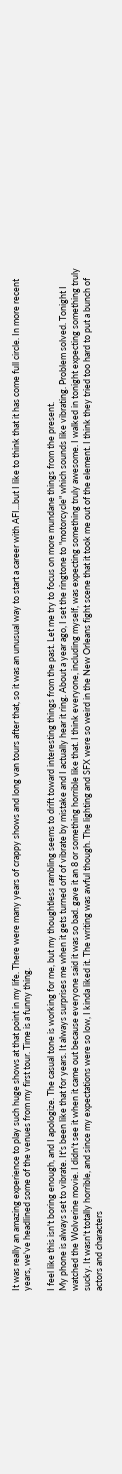It was really an amazing experience to play such huge shows at that point in my life. There were many years of crappy shows and long van tours after that, so it was an unusual way to start a career with AFI...but I like to think that it has come full circle. In more recent years, we've headlined some of the venues from my first tour. Time is a funny thing.

I feel like this isn't boring enough, and I apologize. The casual tone is working for me, but my thoughtless rambling seems to drift toward interesting things from the past. Let me try to focus on more mundane things from the present.
My phone is always set to vibrate. It's been like that for years. It always surprises me when it gets turned off of vibrate by mistake and I actually hear it ring. About a year ago, I set the ringtone to "motorcycle" which sounds like vibrating. Problem solved. Tonight I watched the Wolverine movie. I didn't see it when it came out because everyone said it was so bad. gave it an 8 or something horrible like that. I think everyone, including myself, was expecting something truly awesome. I walked in tonight expecting something truly sucky. It wasn't totally horrible, and since my expectations were so low, I kinda liked it. The writing was awful though. The lighting and SFX were so weird in the New Orleans fight scene that it took me out of the element. I think they tried too hard to put a bunch of actors and characters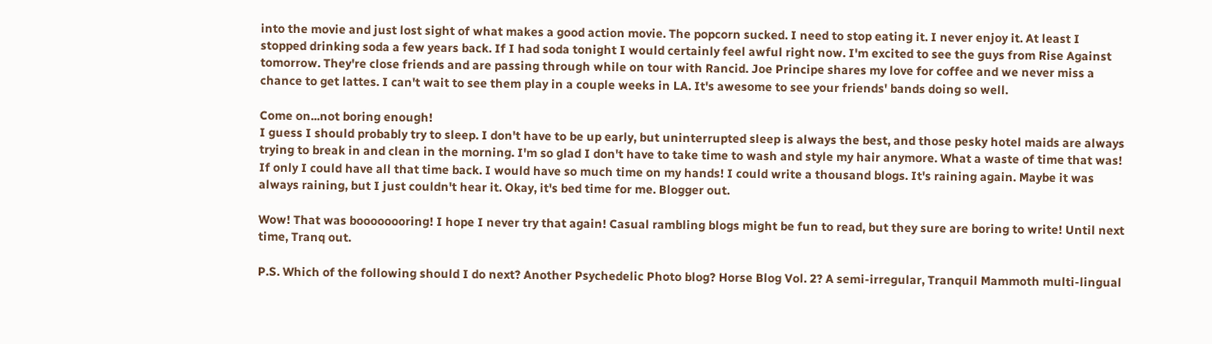into the movie and just lost sight of what makes a good action movie. The popcorn sucked. I need to stop eating it. I never enjoy it. At least I stopped drinking soda a few years back. If I had soda tonight I would certainly feel awful right now. I'm excited to see the guys from Rise Against tomorrow. They're close friends and are passing through while on tour with Rancid. Joe Principe shares my love for coffee and we never miss a chance to get lattes. I can't wait to see them play in a couple weeks in LA. It's awesome to see your friends' bands doing so well.

Come on...not boring enough!
I guess I should probably try to sleep. I don't have to be up early, but uninterrupted sleep is always the best, and those pesky hotel maids are always trying to break in and clean in the morning. I'm so glad I don't have to take time to wash and style my hair anymore. What a waste of time that was! If only I could have all that time back. I would have so much time on my hands! I could write a thousand blogs. It's raining again. Maybe it was always raining, but I just couldn't hear it. Okay, it's bed time for me. Blogger out.

Wow! That was boooooooring! I hope I never try that again! Casual rambling blogs might be fun to read, but they sure are boring to write! Until next time, Tranq out.

P.S. Which of the following should I do next? Another Psychedelic Photo blog? Horse Blog Vol. 2? A semi-irregular, Tranquil Mammoth multi-lingual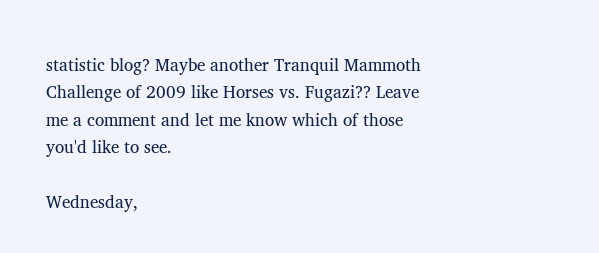statistic blog? Maybe another Tranquil Mammoth Challenge of 2009 like Horses vs. Fugazi?? Leave me a comment and let me know which of those you'd like to see.

Wednesday,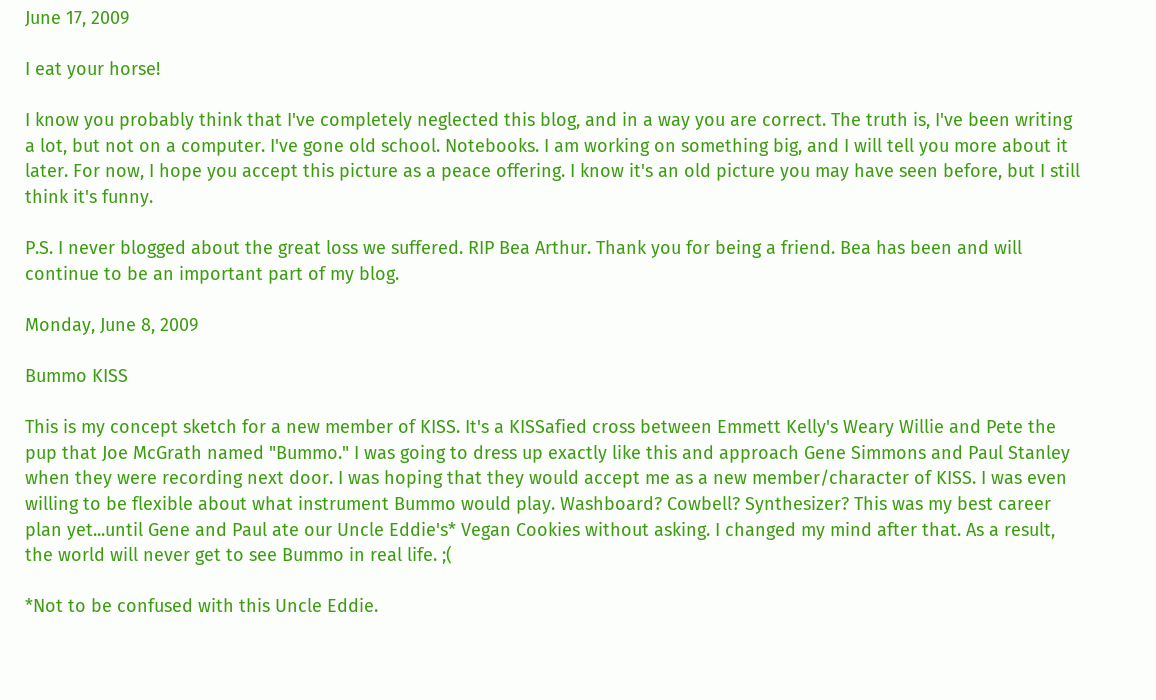June 17, 2009

I eat your horse!

I know you probably think that I've completely neglected this blog, and in a way you are correct. The truth is, I've been writing a lot, but not on a computer. I've gone old school. Notebooks. I am working on something big, and I will tell you more about it later. For now, I hope you accept this picture as a peace offering. I know it's an old picture you may have seen before, but I still think it's funny.

P.S. I never blogged about the great loss we suffered. RIP Bea Arthur. Thank you for being a friend. Bea has been and will continue to be an important part of my blog.

Monday, June 8, 2009

Bummo KISS

This is my concept sketch for a new member of KISS. It's a KISSafied cross between Emmett Kelly's Weary Willie and Pete the pup that Joe McGrath named "Bummo." I was going to dress up exactly like this and approach Gene Simmons and Paul Stanley when they were recording next door. I was hoping that they would accept me as a new member/character of KISS. I was even willing to be flexible about what instrument Bummo would play. Washboard? Cowbell? Synthesizer? This was my best career plan yet...until Gene and Paul ate our Uncle Eddie's* Vegan Cookies without asking. I changed my mind after that. As a result, the world will never get to see Bummo in real life. ;(

*Not to be confused with this Uncle Eddie.